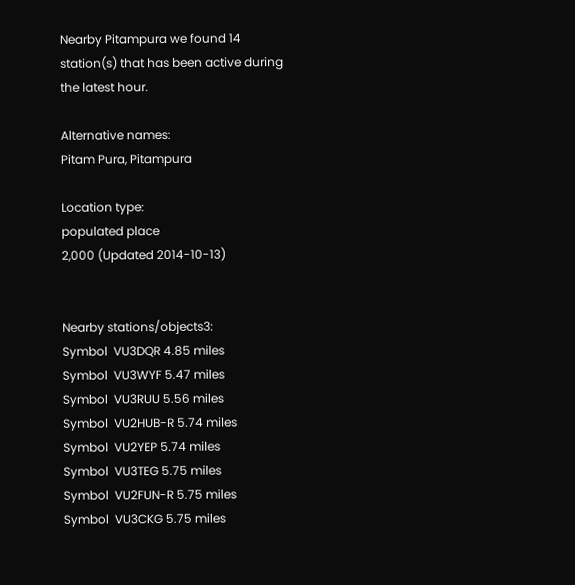Nearby Pitampura we found 14 station(s) that has been active during the latest hour.

Alternative names:
Pitam Pura, Pitampura

Location type:
populated place
2,000 (Updated 2014-10-13)


Nearby stations/objects3:
Symbol  VU3DQR 4.85 miles
Symbol  VU3WYF 5.47 miles
Symbol  VU3RUU 5.56 miles
Symbol  VU2HUB-R 5.74 miles
Symbol  VU2YEP 5.74 miles
Symbol  VU3TEG 5.75 miles
Symbol  VU2FUN-R 5.75 miles
Symbol  VU3CKG 5.75 miles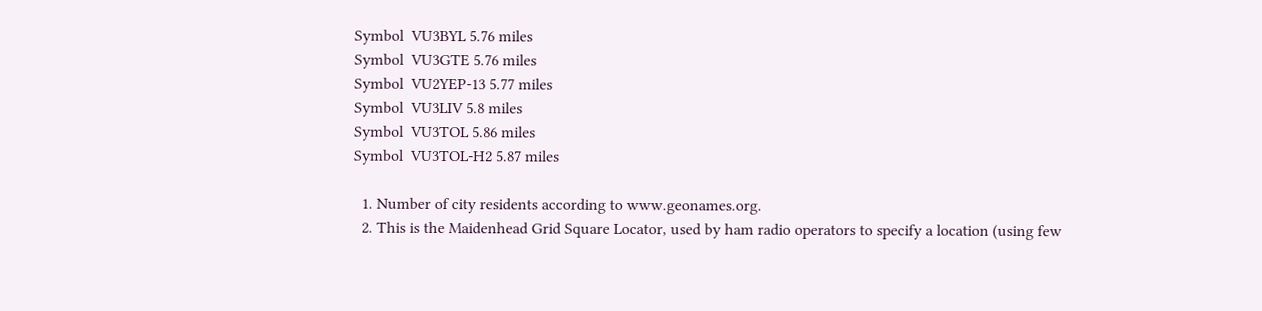Symbol  VU3BYL 5.76 miles
Symbol  VU3GTE 5.76 miles
Symbol  VU2YEP-13 5.77 miles
Symbol  VU3LIV 5.8 miles
Symbol  VU3TOL 5.86 miles
Symbol  VU3TOL-H2 5.87 miles

  1. Number of city residents according to www.geonames.org.
  2. This is the Maidenhead Grid Square Locator, used by ham radio operators to specify a location (using few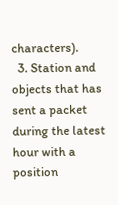characters).
  3. Station and objects that has sent a packet during the latest hour with a position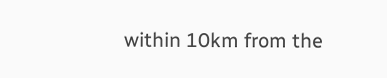within 10km from the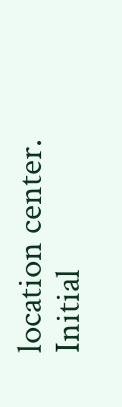location center.
Initial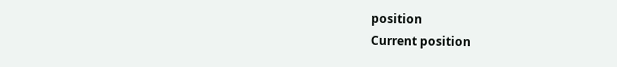position
Current position